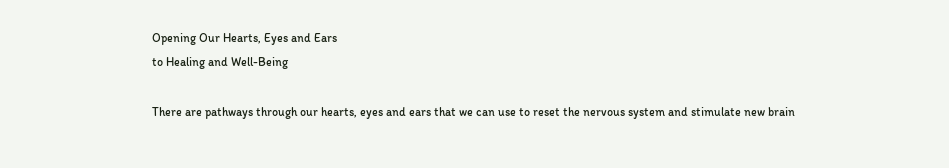Opening Our Hearts, Eyes and Ears
to Healing and Well-Being

There are pathways through our hearts, eyes and ears that we can use to reset the nervous system and stimulate new brain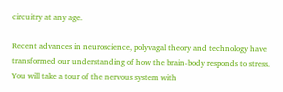circuitry at any age.

Recent advances in neuroscience, polyvagal theory and technology have transformed our understanding of how the brain-body responds to stress. You will take a tour of the nervous system with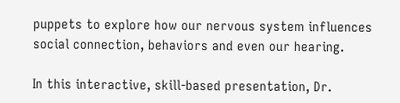puppets to explore how our nervous system influences social connection, behaviors and even our hearing.

In this interactive, skill-based presentation, Dr.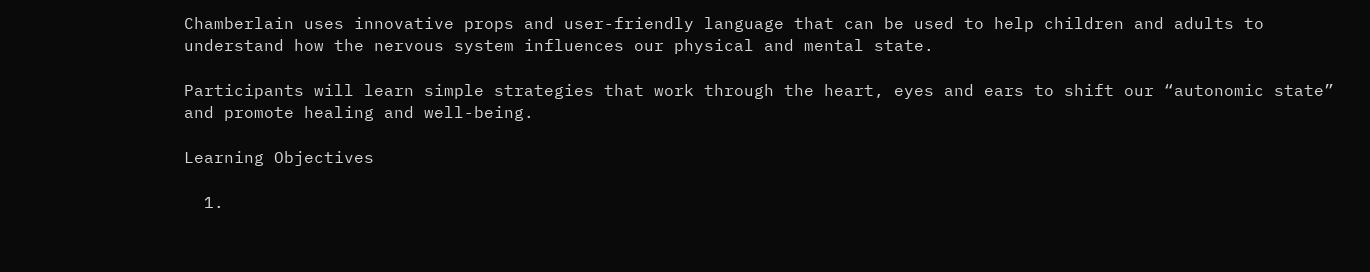Chamberlain uses innovative props and user-friendly language that can be used to help children and adults to understand how the nervous system influences our physical and mental state.

Participants will learn simple strategies that work through the heart, eyes and ears to shift our “autonomic state” and promote healing and well-being.

Learning Objectives

  1.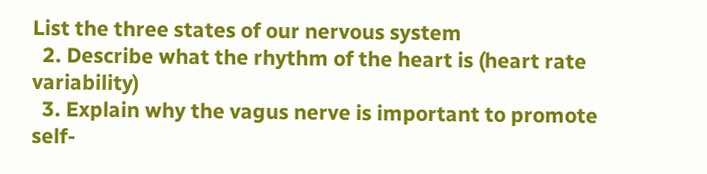List the three states of our nervous system
  2. Describe what the rhythm of the heart is (heart rate variability)
  3. Explain why the vagus nerve is important to promote self-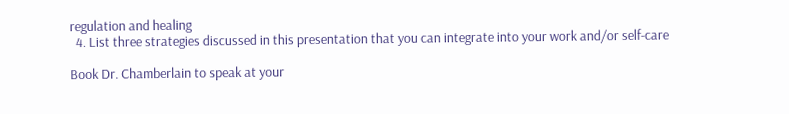regulation and healing
  4. List three strategies discussed in this presentation that you can integrate into your work and/or self-care

Book Dr. Chamberlain to speak at your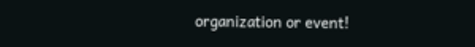organization or event!